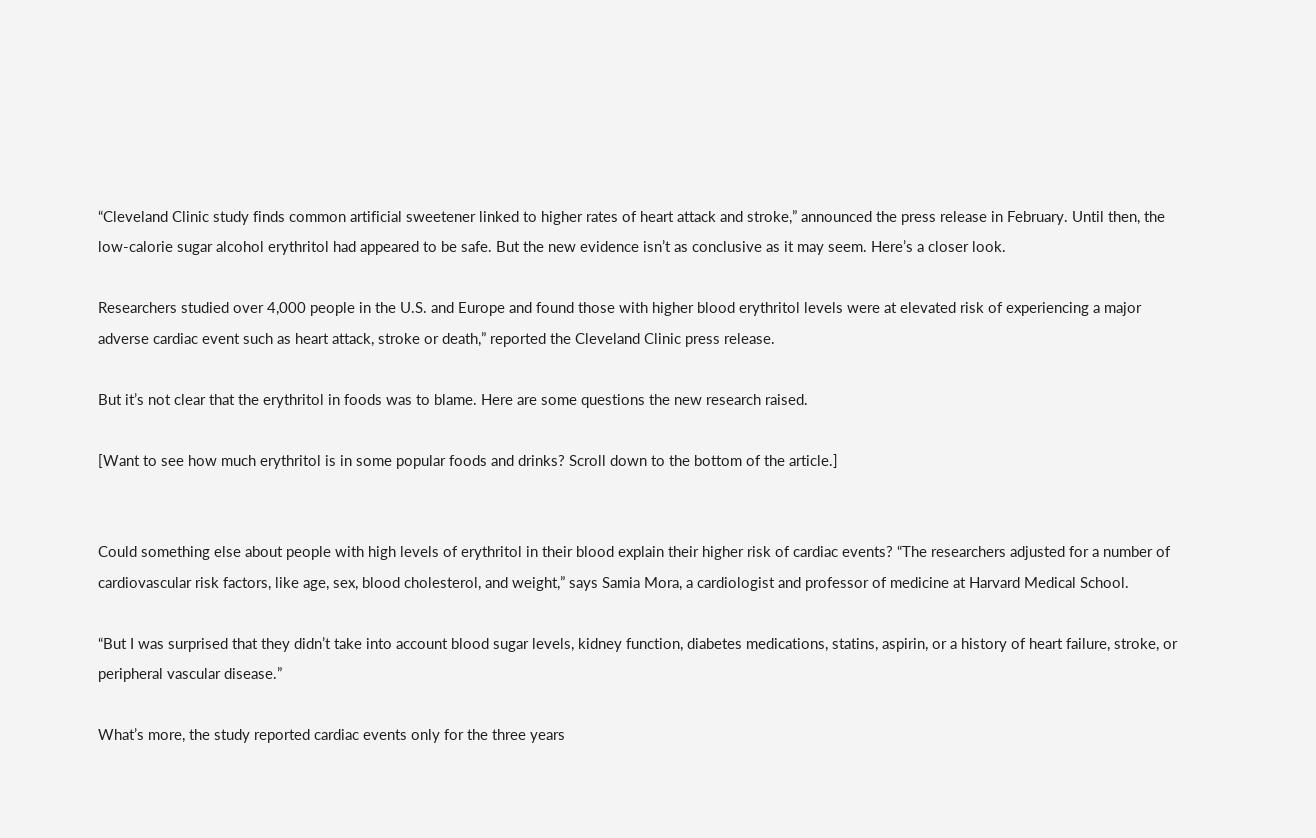“Cleveland Clinic study finds common artificial sweetener linked to higher rates of heart attack and stroke,” announced the press release in February. Until then, the low-calorie sugar alcohol erythritol had appeared to be safe. But the new evidence isn’t as conclusive as it may seem. Here’s a closer look.

Researchers studied over 4,000 people in the U.S. and Europe and found those with higher blood erythritol levels were at elevated risk of experiencing a major adverse cardiac event such as heart attack, stroke or death,” reported the Cleveland Clinic press release.

But it’s not clear that the erythritol in foods was to blame. Here are some questions the new research raised.

[Want to see how much erythritol is in some popular foods and drinks? Scroll down to the bottom of the article.]


Could something else about people with high levels of erythritol in their blood explain their higher risk of cardiac events? “The researchers adjusted for a number of cardiovascular risk factors, like age, sex, blood cholesterol, and weight,” says Samia Mora, a cardiologist and professor of medicine at Harvard Medical School.

“But I was surprised that they didn’t take into account blood sugar levels, kidney function, diabetes medications, statins, aspirin, or a history of heart failure, stroke, or peripheral vascular disease.”

What’s more, the study reported cardiac events only for the three years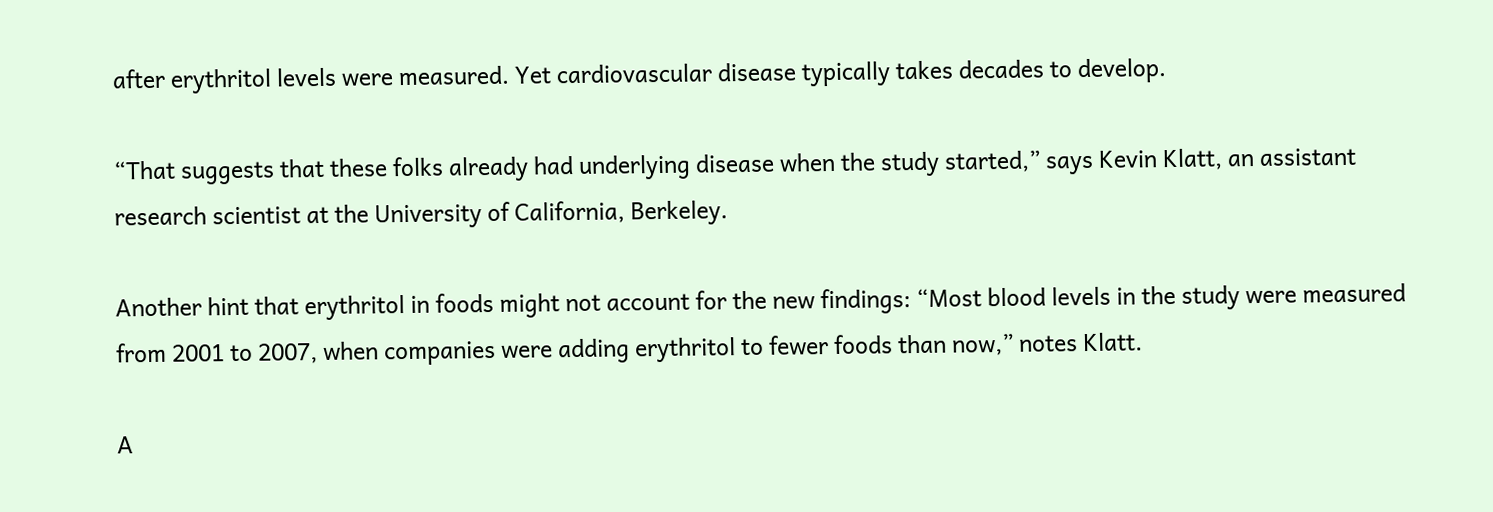after erythritol levels were measured. Yet cardiovascular disease typically takes decades to develop.

“That suggests that these folks already had underlying disease when the study started,” says Kevin Klatt, an assistant research scientist at the University of California, Berkeley.

Another hint that erythritol in foods might not account for the new findings: “Most blood levels in the study were measured from 2001 to 2007, when companies were adding erythritol to fewer foods than now,” notes Klatt.

A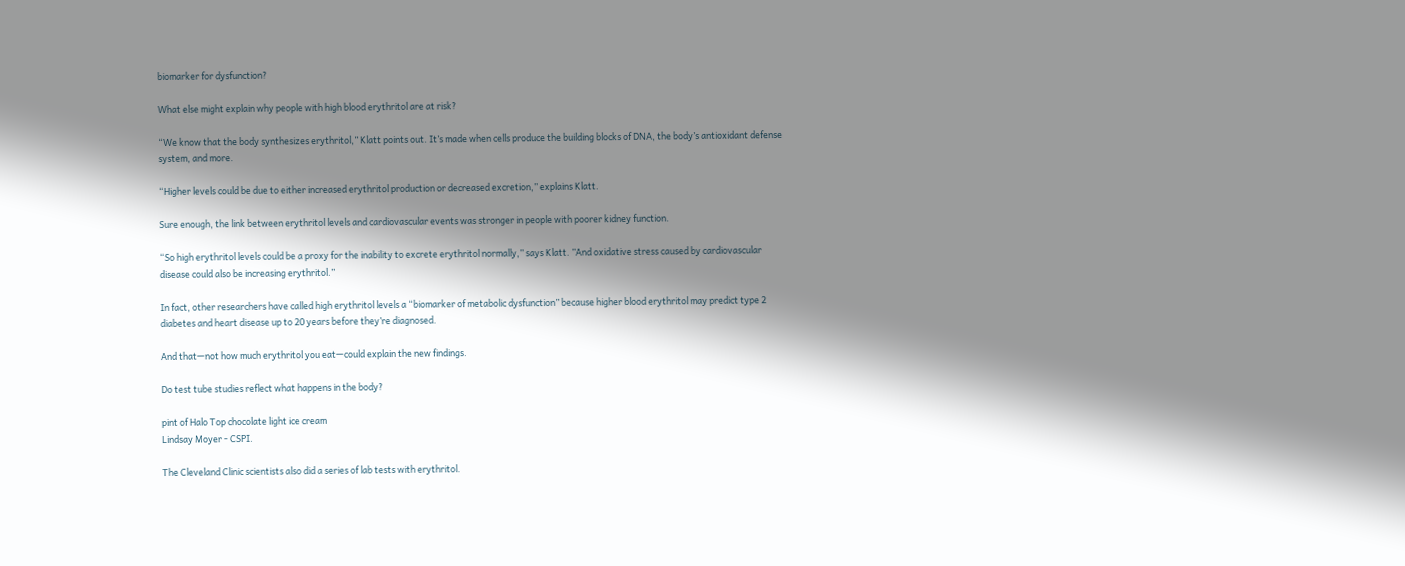biomarker for dysfunction?

What else might explain why people with high blood erythritol are at risk?

“We know that the body synthesizes erythritol,” Klatt points out. It’s made when cells produce the building blocks of DNA, the body’s antioxidant defense system, and more.

“Higher levels could be due to either increased erythritol production or decreased excretion,” explains Klatt.

Sure enough, the link between erythritol levels and cardiovascular events was stronger in people with poorer kidney function.

“So high erythritol levels could be a proxy for the inability to excrete erythritol normally,” says Klatt. ”And oxidative stress caused by cardiovascular disease could also be increasing erythritol.”

In fact, other researchers have called high erythritol levels a “biomarker of metabolic dysfunction” because higher blood erythritol may predict type 2 diabetes and heart disease up to 20 years before they’re diagnosed.

And that—not how much erythritol you eat—could explain the new findings.

Do test tube studies reflect what happens in the body?

pint of Halo Top chocolate light ice cream
Lindsay Moyer - CSPI.

The Cleveland Clinic scientists also did a series of lab tests with erythritol.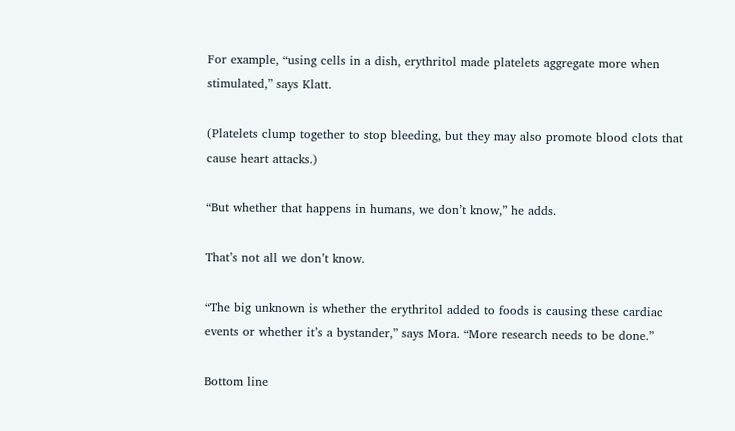For example, “using cells in a dish, erythritol made platelets aggregate more when stimulated,” says Klatt.

(Platelets clump together to stop bleeding, but they may also promote blood clots that cause heart attacks.)

“But whether that happens in humans, we don’t know,” he adds.

That’s not all we don’t know.

“The big unknown is whether the erythritol added to foods is causing these cardiac events or whether it’s a bystander,” says Mora. “More research needs to be done.”

Bottom line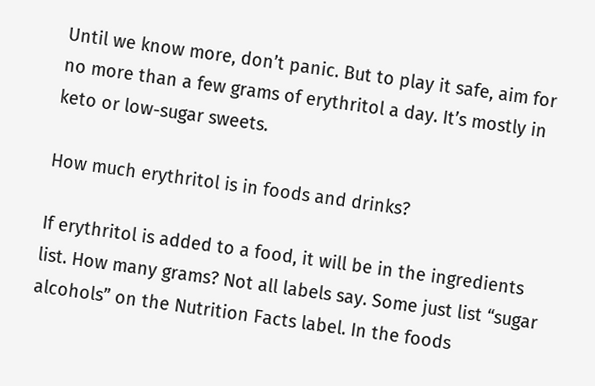Until we know more, don’t panic. But to play it safe, aim for no more than a few grams of erythritol a day. It’s mostly in keto or low-sugar sweets.

How much erythritol is in foods and drinks?

If erythritol is added to a food, it will be in the ingredients list. How many grams? Not all labels say. Some just list “sugar alcohols” on the Nutrition Facts label. In the foods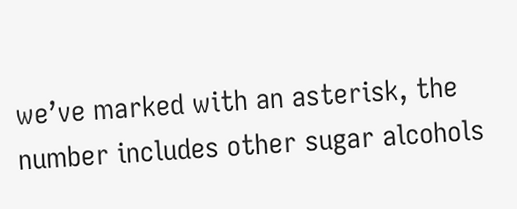we’ve marked with an asterisk, the number includes other sugar alcohols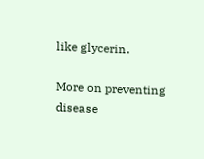like glycerin.

More on preventing disease